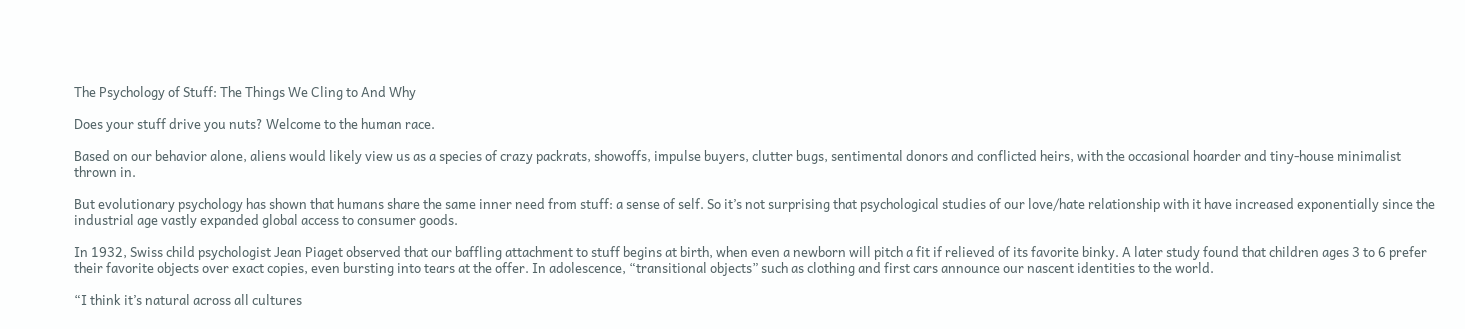The Psychology of Stuff: The Things We Cling to And Why

Does your stuff drive you nuts? Welcome to the human race.

Based on our behavior alone, aliens would likely view us as a species of crazy packrats, showoffs, impulse buyers, clutter bugs, sentimental donors and conflicted heirs, with the occasional hoarder and tiny-house minimalist thrown in.

But evolutionary psychology has shown that humans share the same inner need from stuff: a sense of self. So it’s not surprising that psychological studies of our love/hate relationship with it have increased exponentially since the industrial age vastly expanded global access to consumer goods.

In 1932, Swiss child psychologist Jean Piaget observed that our baffling attachment to stuff begins at birth, when even a newborn will pitch a fit if relieved of its favorite binky. A later study found that children ages 3 to 6 prefer their favorite objects over exact copies, even bursting into tears at the offer. In adolescence, “transitional objects” such as clothing and first cars announce our nascent identities to the world.

“I think it’s natural across all cultures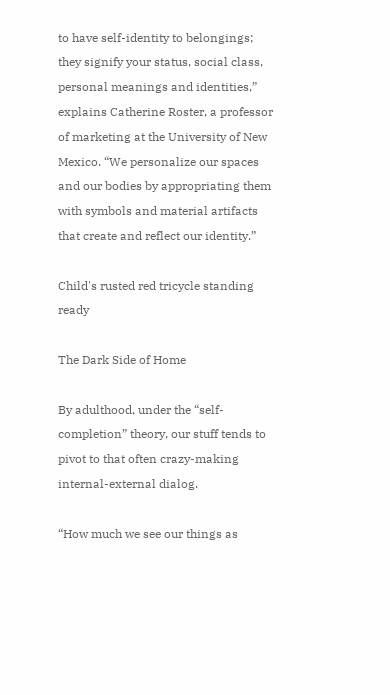to have self-identity to belongings; they signify your status, social class, personal meanings and identities,” explains Catherine Roster, a professor of marketing at the University of New Mexico. “We personalize our spaces and our bodies by appropriating them with symbols and material artifacts that create and reflect our identity.”

Child's rusted red tricycle standing ready

The Dark Side of Home

By adulthood, under the “self-completion” theory, our stuff tends to pivot to that often crazy-making internal-external dialog.

“How much we see our things as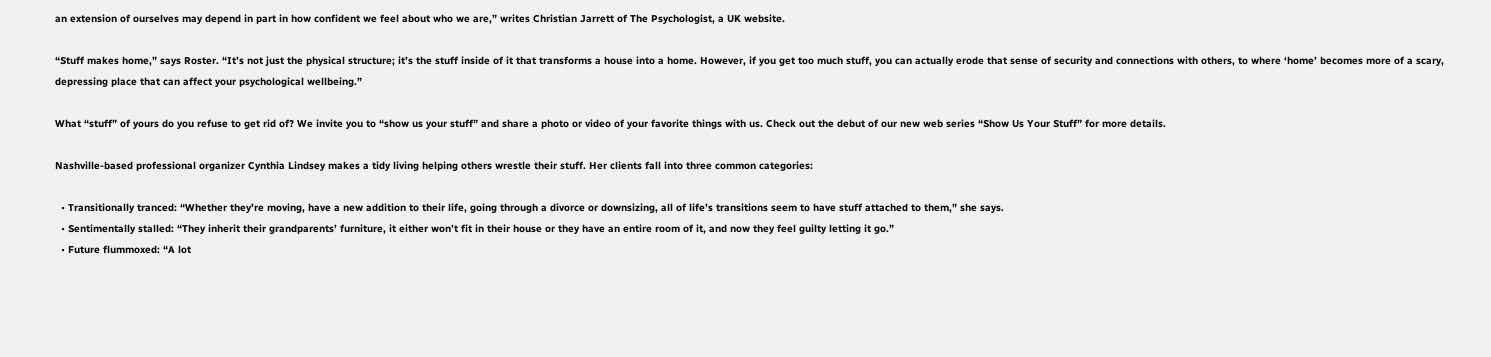an extension of ourselves may depend in part in how confident we feel about who we are,” writes Christian Jarrett of The Psychologist, a UK website.

“Stuff makes home,” says Roster. “It’s not just the physical structure; it’s the stuff inside of it that transforms a house into a home. However, if you get too much stuff, you can actually erode that sense of security and connections with others, to where ‘home’ becomes more of a scary, depressing place that can affect your psychological wellbeing.”

What “stuff” of yours do you refuse to get rid of? We invite you to “show us your stuff” and share a photo or video of your favorite things with us. Check out the debut of our new web series “Show Us Your Stuff” for more details.

Nashville-based professional organizer Cynthia Lindsey makes a tidy living helping others wrestle their stuff. Her clients fall into three common categories:

  • Transitionally tranced: “Whether they’re moving, have a new addition to their life, going through a divorce or downsizing, all of life’s transitions seem to have stuff attached to them,” she says.
  • Sentimentally stalled: “They inherit their grandparents’ furniture, it either won’t fit in their house or they have an entire room of it, and now they feel guilty letting it go.”
  • Future flummoxed: “A lot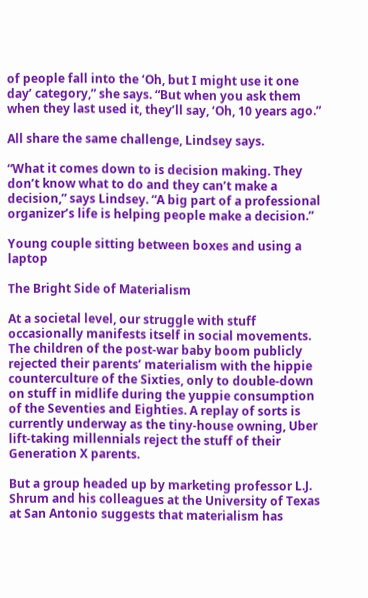of people fall into the ‘Oh, but I might use it one day’ category,” she says. “But when you ask them when they last used it, they’ll say, ‘Oh, 10 years ago.”

All share the same challenge, Lindsey says.

“What it comes down to is decision making. They don’t know what to do and they can’t make a decision,” says Lindsey. “A big part of a professional organizer’s life is helping people make a decision.”

Young couple sitting between boxes and using a laptop

The Bright Side of Materialism

At a societal level, our struggle with stuff occasionally manifests itself in social movements. The children of the post-war baby boom publicly rejected their parents’ materialism with the hippie counterculture of the Sixties, only to double-down on stuff in midlife during the yuppie consumption of the Seventies and Eighties. A replay of sorts is currently underway as the tiny-house owning, Uber lift-taking millennials reject the stuff of their Generation X parents.

But a group headed up by marketing professor L.J. Shrum and his colleagues at the University of Texas at San Antonio suggests that materialism has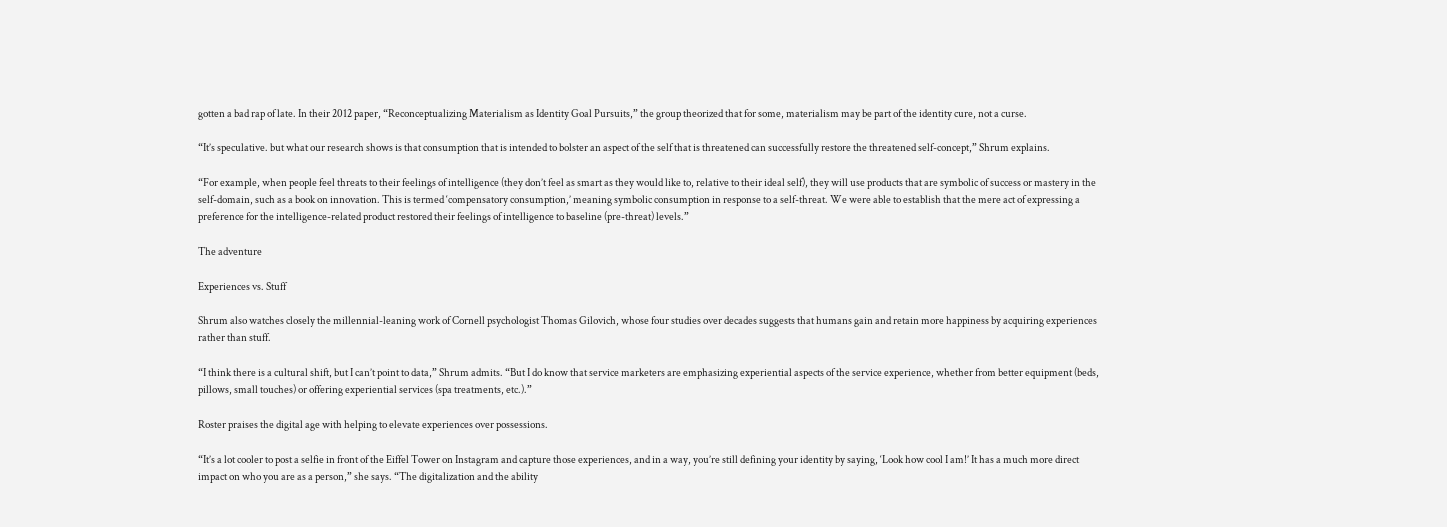gotten a bad rap of late. In their 2012 paper, “Reconceptualizing Materialism as Identity Goal Pursuits,” the group theorized that for some, materialism may be part of the identity cure, not a curse.

“It’s speculative. but what our research shows is that consumption that is intended to bolster an aspect of the self that is threatened can successfully restore the threatened self-concept,” Shrum explains.

“For example, when people feel threats to their feelings of intelligence (they don’t feel as smart as they would like to, relative to their ideal self), they will use products that are symbolic of success or mastery in the self-domain, such as a book on innovation. This is termed ‘compensatory consumption,’ meaning symbolic consumption in response to a self-threat. We were able to establish that the mere act of expressing a preference for the intelligence-related product restored their feelings of intelligence to baseline (pre-threat) levels.”

The adventure

Experiences vs. Stuff

Shrum also watches closely the millennial-leaning work of Cornell psychologist Thomas Gilovich, whose four studies over decades suggests that humans gain and retain more happiness by acquiring experiences rather than stuff.

“I think there is a cultural shift, but I can’t point to data,” Shrum admits. “But I do know that service marketers are emphasizing experiential aspects of the service experience, whether from better equipment (beds, pillows, small touches) or offering experiential services (spa treatments, etc.).”

Roster praises the digital age with helping to elevate experiences over possessions.

“It’s a lot cooler to post a selfie in front of the Eiffel Tower on Instagram and capture those experiences, and in a way, you’re still defining your identity by saying, ‘Look how cool I am!’ It has a much more direct impact on who you are as a person,” she says. “The digitalization and the ability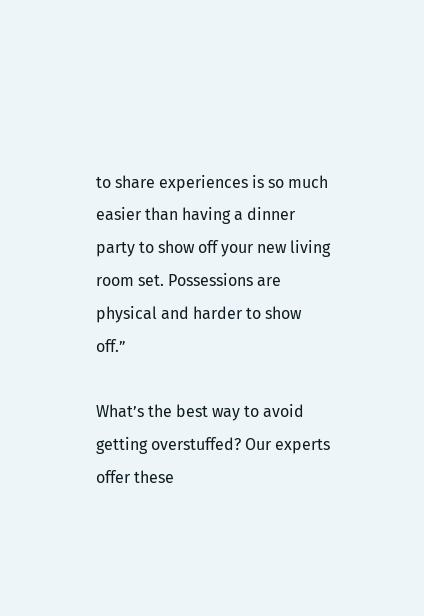to share experiences is so much easier than having a dinner party to show off your new living room set. Possessions are physical and harder to show off.”

What’s the best way to avoid getting overstuffed? Our experts offer these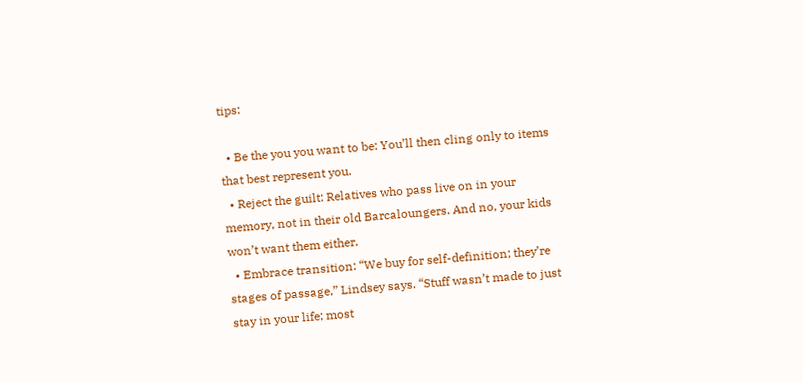tips:

  • Be the you you want to be: You’ll then cling only to items that best represent you.
  • Reject the guilt: Relatives who pass live on in your memory, not in their old Barcaloungers. And no, your kids won’t want them either.
  • Embrace transition: “We buy for self-definition; they’re stages of passage,” Lindsey says. “Stuff wasn’t made to just stay in your life; most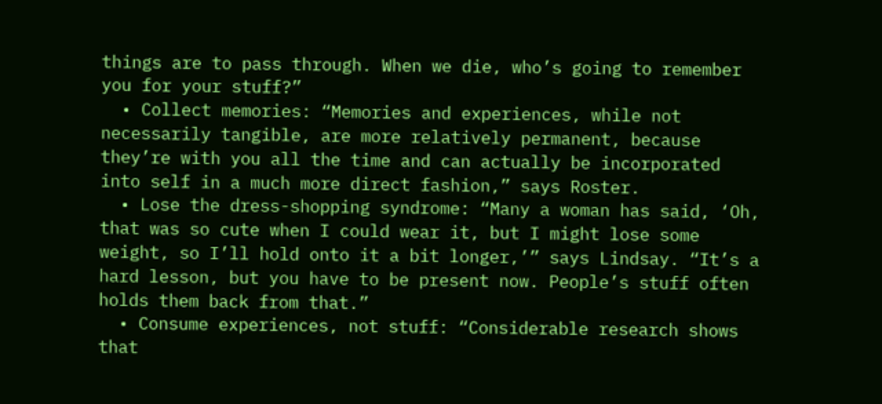things are to pass through. When we die, who’s going to remember you for your stuff?”
  • Collect memories: “Memories and experiences, while not necessarily tangible, are more relatively permanent, because they’re with you all the time and can actually be incorporated into self in a much more direct fashion,” says Roster.
  • Lose the dress-shopping syndrome: “Many a woman has said, ‘Oh, that was so cute when I could wear it, but I might lose some weight, so I’ll hold onto it a bit longer,’” says Lindsay. “It’s a hard lesson, but you have to be present now. People’s stuff often holds them back from that.”
  • Consume experiences, not stuff: “Considerable research shows that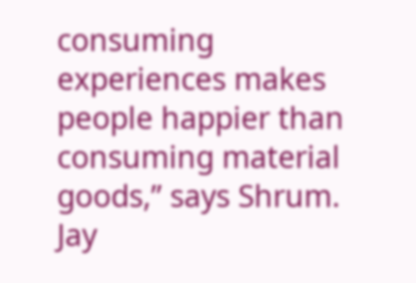consuming experiences makes people happier than consuming material goods,” says Shrum.
Jay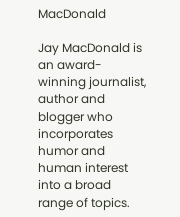MacDonald

Jay MacDonald is an award-winning journalist, author and blogger who incorporates humor and human interest into a broad range of topics.